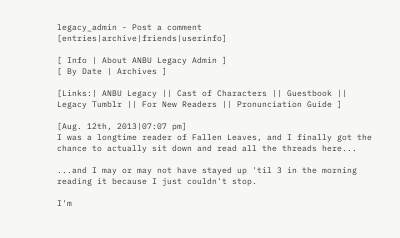legacy_admin - Post a comment [entries|archive|friends|userinfo]

[ Info | About ANBU Legacy Admin ]
[ By Date | Archives ]

[Links:| ANBU Legacy || Cast of Characters || Guestbook || Legacy Tumblr || For New Readers || Pronunciation Guide ]

[Aug. 12th, 2013|07:07 pm]
I was a longtime reader of Fallen Leaves, and I finally got the chance to actually sit down and read all the threads here...

...and I may or may not have stayed up 'til 3 in the morning reading it because I just couldn't stop.

I'm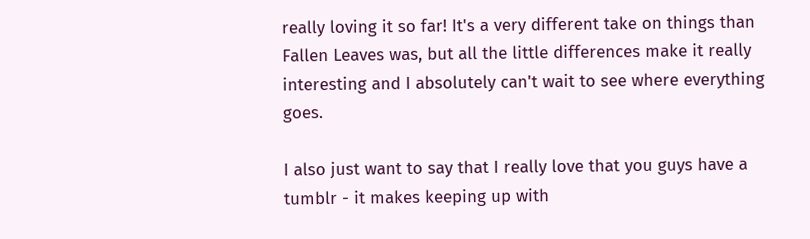really loving it so far! It's a very different take on things than Fallen Leaves was, but all the little differences make it really interesting and I absolutely can't wait to see where everything goes.

I also just want to say that I really love that you guys have a tumblr - it makes keeping up with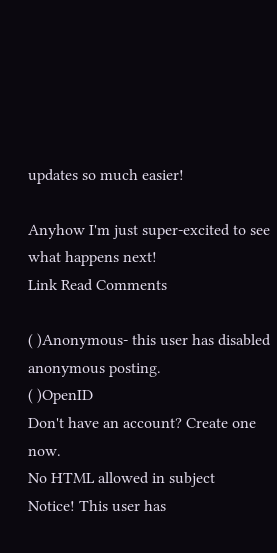updates so much easier!

Anyhow I'm just super-excited to see what happens next!
Link Read Comments

( )Anonymous- this user has disabled anonymous posting.
( )OpenID
Don't have an account? Create one now.
No HTML allowed in subject
Notice! This user has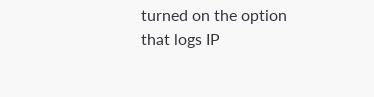turned on the option that logs IP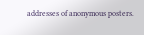addresses of anonymous posters.